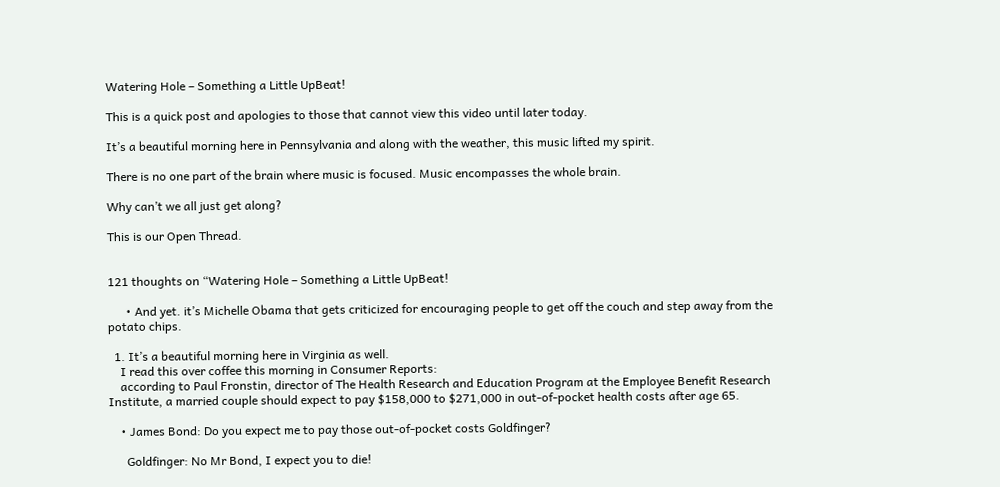Watering Hole – Something a Little UpBeat!

This is a quick post and apologies to those that cannot view this video until later today.

It’s a beautiful morning here in Pennsylvania and along with the weather, this music lifted my spirit.

There is no one part of the brain where music is focused. Music encompasses the whole brain.

Why can’t we all just get along?

This is our Open Thread.


121 thoughts on “Watering Hole – Something a Little UpBeat!

      • And yet. it’s Michelle Obama that gets criticized for encouraging people to get off the couch and step away from the potato chips.

  1. It’s a beautiful morning here in Virginia as well.
    I read this over coffee this morning in Consumer Reports:
    according to Paul Fronstin, director of The Health Research and Education Program at the Employee Benefit Research Institute, a married couple should expect to pay $158,000 to $271,000 in out-of-pocket health costs after age 65.

    • James Bond: Do you expect me to pay those out-of-pocket costs Goldfinger?

      Goldfinger: No Mr Bond, I expect you to die!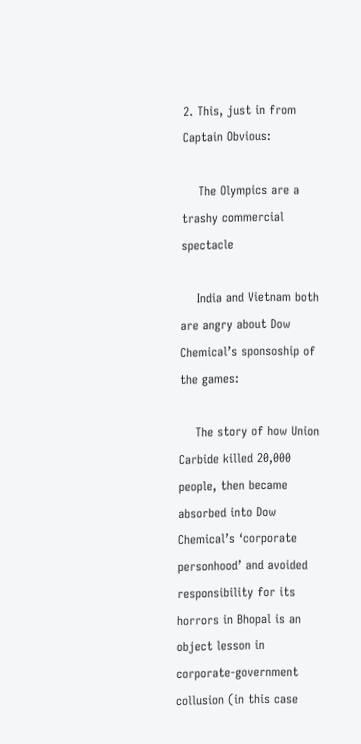2. This, just in from Captain Obvious:

    The Olympics are a trashy commercial spectacle

    India and Vietnam both are angry about Dow Chemical’s sponsoship of the games:

    The story of how Union Carbide killed 20,000 people, then became absorbed into Dow Chemical’s ‘corporate personhood’ and avoided responsibility for its horrors in Bhopal is an object lesson in corporate-government collusion (in this case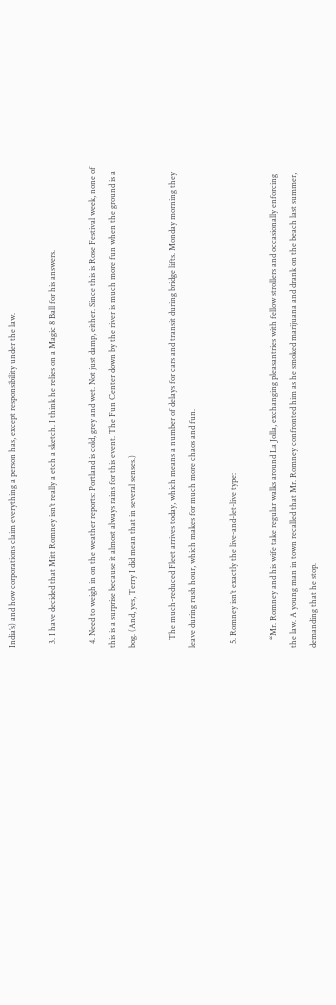India’s) and how corporations claim everything a person has, except responsibility under the law.

  3. I have decided that Mitt Romney isn’t really a etch a sketch. I think he relies on a Magic 8 Ball for his answers.

  4. Need to weigh in on the weather reports: Portland is cold, grey and wet. Not just damp, either. Since this is Rose Festival week, none of this is a surprise because it almost always rains for this event. The Fun Center down by the river is much more fun when the ground is a bog. (And, yes, Terry I did mean that in several senses.)

    The much-reduced Fleet arrives today, which means a number of delays for cars and transit during bridge lifts. Monday morning they leave during rush hour, which makes for much more chaos and fun.

  5. Romney isn’t exactly the live-and-let-live type:

    “Mr. Romney and his wife take regular walks around La Jolla, exchanging pleasantries with fellow strollers and occasionally enforcing the law. A young man in town recalled that Mr. Romney confronted him as he smoked marijuana and drank on the beach last summer, demanding that he stop.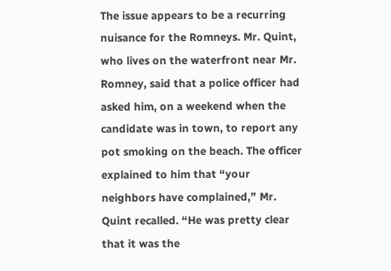The issue appears to be a recurring nuisance for the Romneys. Mr. Quint, who lives on the waterfront near Mr. Romney, said that a police officer had asked him, on a weekend when the candidate was in town, to report any pot smoking on the beach. The officer explained to him that “your neighbors have complained,” Mr. Quint recalled. “He was pretty clear that it was the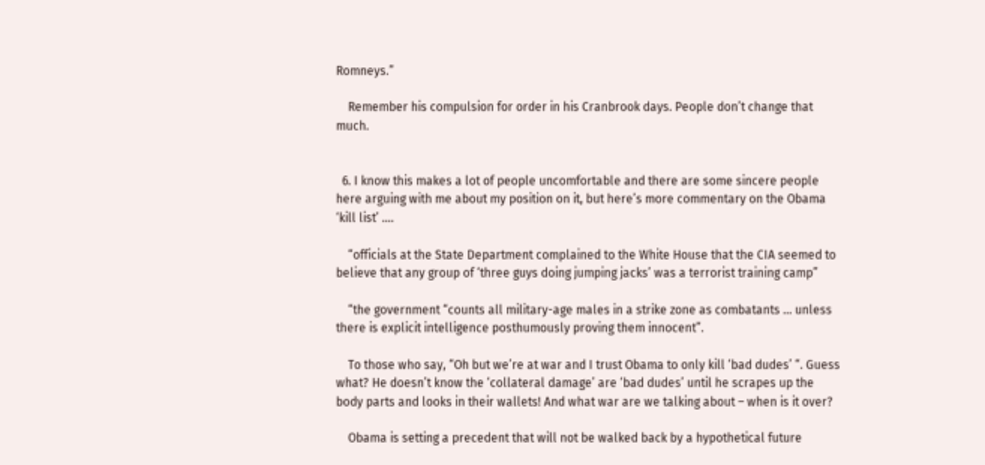Romneys.”

    Remember his compulsion for order in his Cranbrook days. People don’t change that much.


  6. I know this makes a lot of people uncomfortable and there are some sincere people here arguing with me about my position on it, but here’s more commentary on the Obama ‘kill list’ ….

    “officials at the State Department complained to the White House that the CIA seemed to believe that any group of ‘three guys doing jumping jacks’ was a terrorist training camp”

    “the government “counts all military-age males in a strike zone as combatants … unless there is explicit intelligence posthumously proving them innocent”.

    To those who say, “Oh but we’re at war and I trust Obama to only kill ‘bad dudes’ “. Guess what? He doesn’t know the ‘collateral damage’ are ‘bad dudes’ until he scrapes up the body parts and looks in their wallets! And what war are we talking about – when is it over?

    Obama is setting a precedent that will not be walked back by a hypothetical future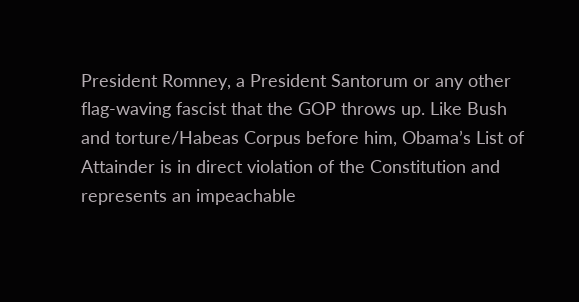President Romney, a President Santorum or any other flag-waving fascist that the GOP throws up. Like Bush and torture/Habeas Corpus before him, Obama’s List of Attainder is in direct violation of the Constitution and represents an impeachable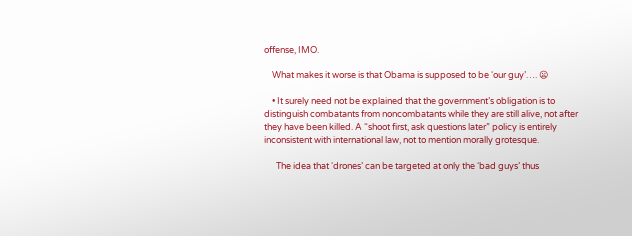offense, IMO.

    What makes it worse is that Obama is supposed to be ‘our guy’…. 😦

    • It surely need not be explained that the government’s obligation is to distinguish combatants from noncombatants while they are still alive, not after they have been killed. A “shoot first, ask questions later” policy is entirely inconsistent with international law, not to mention morally grotesque.

      The idea that ‘drones’ can be targeted at only the ‘bad guys’ thus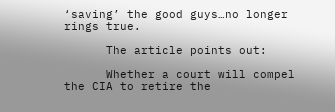‘saving’ the good guys…no longer rings true.

      The article points out:

      Whether a court will compel the CIA to retire the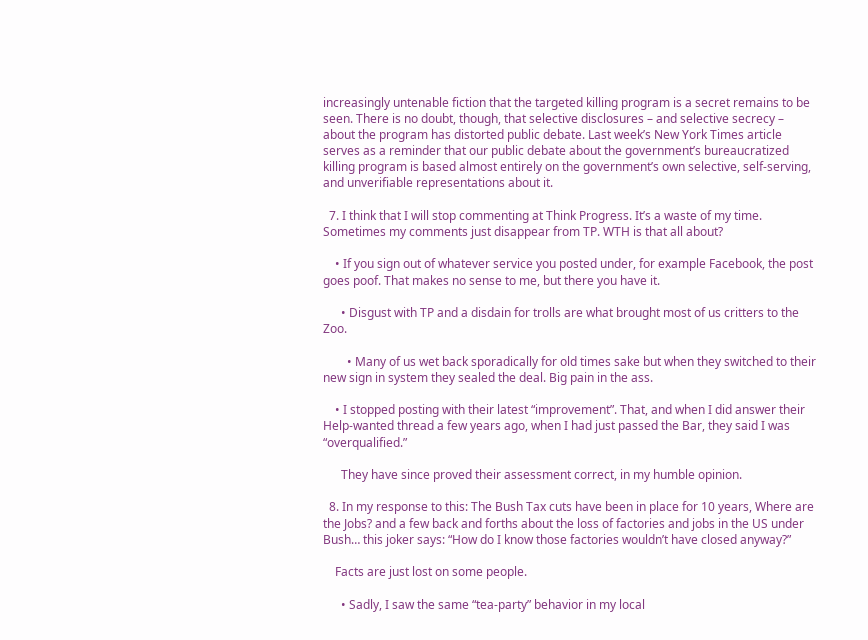increasingly untenable fiction that the targeted killing program is a secret remains to be seen. There is no doubt, though, that selective disclosures – and selective secrecy – about the program has distorted public debate. Last week’s New York Times article serves as a reminder that our public debate about the government’s bureaucratized killing program is based almost entirely on the government’s own selective, self-serving, and unverifiable representations about it.

  7. I think that I will stop commenting at Think Progress. It’s a waste of my time. Sometimes my comments just disappear from TP. WTH is that all about?

    • If you sign out of whatever service you posted under, for example Facebook, the post goes poof. That makes no sense to me, but there you have it.

      • Disgust with TP and a disdain for trolls are what brought most of us critters to the Zoo.

        • Many of us wet back sporadically for old times sake but when they switched to their new sign in system they sealed the deal. Big pain in the ass.

    • I stopped posting with their latest “improvement”. That, and when I did answer their Help-wanted thread a few years ago, when I had just passed the Bar, they said I was “overqualified.”

      They have since proved their assessment correct, in my humble opinion.

  8. In my response to this: The Bush Tax cuts have been in place for 10 years, Where are the Jobs? and a few back and forths about the loss of factories and jobs in the US under Bush… this joker says: “How do I know those factories wouldn’t have closed anyway?”

    Facts are just lost on some people.

      • Sadly, I saw the same “tea-party” behavior in my local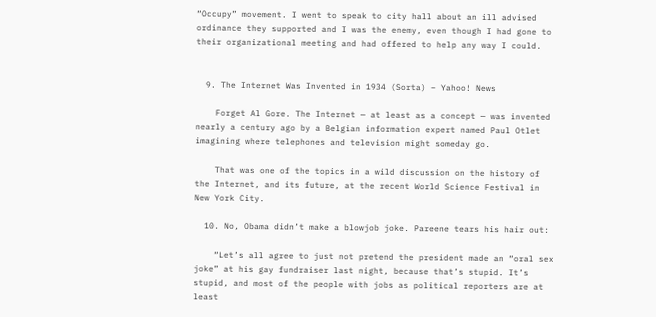“Occupy” movement. I went to speak to city hall about an ill advised ordinance they supported and I was the enemy, even though I had gone to their organizational meeting and had offered to help any way I could.


  9. The Internet Was Invented in 1934 (Sorta) – Yahoo! News

    Forget Al Gore. The Internet — at least as a concept — was invented nearly a century ago by a Belgian information expert named Paul Otlet imagining where telephones and television might someday go.

    That was one of the topics in a wild discussion on the history of the Internet, and its future, at the recent World Science Festival in New York City.

  10. No, Obama didn’t make a blowjob joke. Pareene tears his hair out:

    “Let’s all agree to just not pretend the president made an “oral sex joke” at his gay fundraiser last night, because that’s stupid. It’s stupid, and most of the people with jobs as political reporters are at least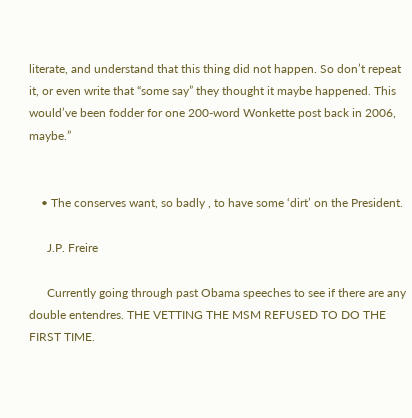literate, and understand that this thing did not happen. So don’t repeat it, or even write that “some say” they thought it maybe happened. This would’ve been fodder for one 200-word Wonkette post back in 2006, maybe.”


    • The conserves want, so badly , to have some ‘dirt’ on the President.

      J.P. Freire

      Currently going through past Obama speeches to see if there are any double entendres. THE VETTING THE MSM REFUSED TO DO THE FIRST TIME.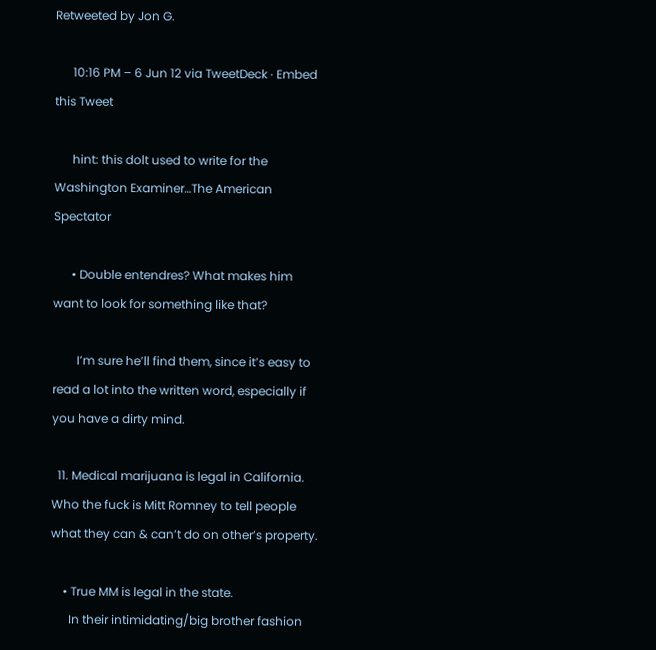Retweeted by Jon G.

      10:16 PM – 6 Jun 12 via TweetDeck · Embed this Tweet

      hint: this dolt used to write for the Washington Examiner…The American Spectator

      • Double entendres? What makes him want to look for something like that?

        I’m sure he’ll find them, since it’s easy to read a lot into the written word, especially if you have a dirty mind.

  11. Medical marijuana is legal in California. Who the fuck is Mitt Romney to tell people what they can & can’t do on other’s property.

    • True MM is legal in the state.
      In their intimidating/big brother fashion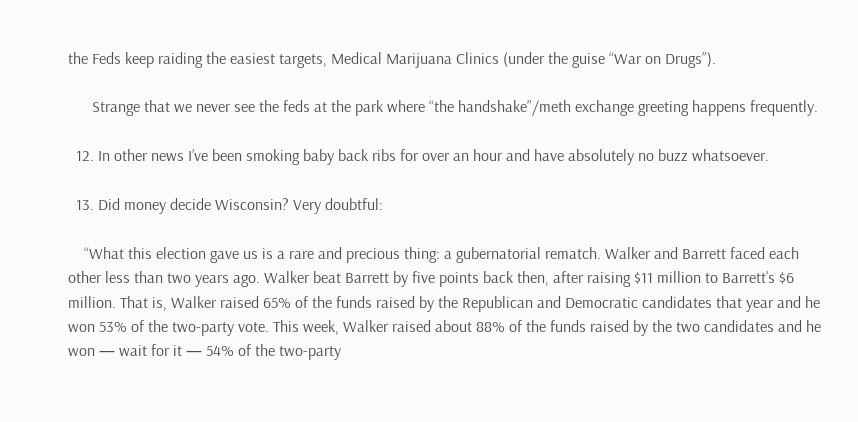the Feds keep raiding the easiest targets, Medical Marijuana Clinics (under the guise “War on Drugs”).

      Strange that we never see the feds at the park where “the handshake”/meth exchange greeting happens frequently.

  12. In other news I’ve been smoking baby back ribs for over an hour and have absolutely no buzz whatsoever.

  13. Did money decide Wisconsin? Very doubtful:

    “What this election gave us is a rare and precious thing: a gubernatorial rematch. Walker and Barrett faced each other less than two years ago. Walker beat Barrett by five points back then, after raising $11 million to Barrett’s $6 million. That is, Walker raised 65% of the funds raised by the Republican and Democratic candidates that year and he won 53% of the two-party vote. This week, Walker raised about 88% of the funds raised by the two candidates and he won — wait for it — 54% of the two-party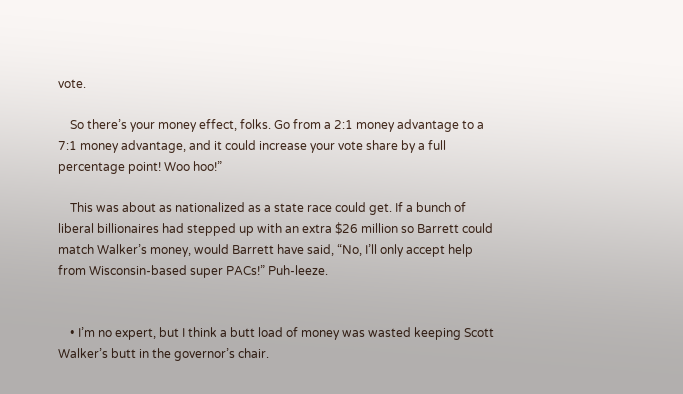vote.

    So there’s your money effect, folks. Go from a 2:1 money advantage to a 7:1 money advantage, and it could increase your vote share by a full percentage point! Woo hoo!”

    This was about as nationalized as a state race could get. If a bunch of liberal billionaires had stepped up with an extra $26 million so Barrett could match Walker’s money, would Barrett have said, “No, I’ll only accept help from Wisconsin-based super PACs!” Puh-leeze.


    • I’m no expert, but I think a butt load of money was wasted keeping Scott Walker’s butt in the governor’s chair.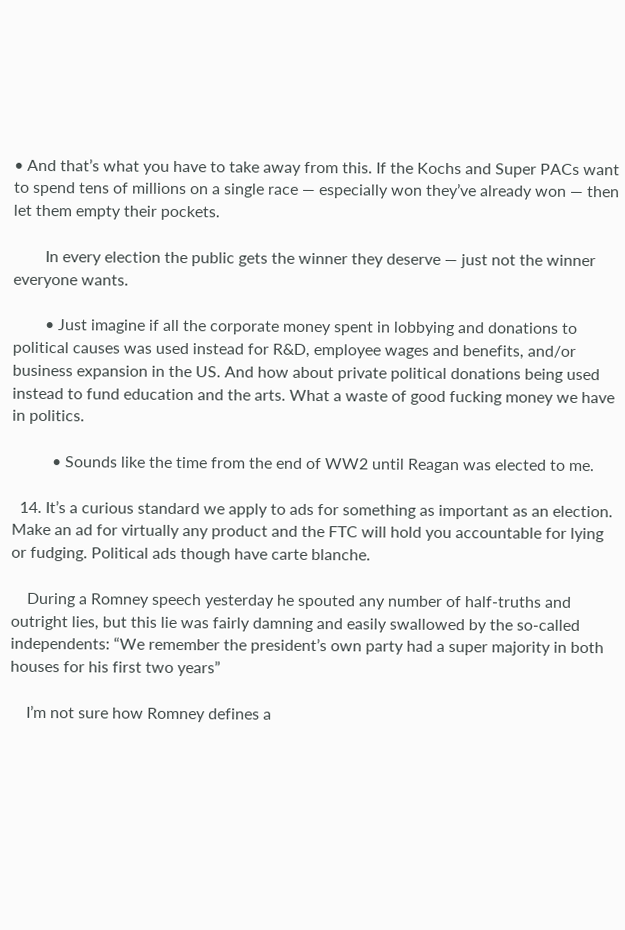• And that’s what you have to take away from this. If the Kochs and Super PACs want to spend tens of millions on a single race — especially won they’ve already won — then let them empty their pockets.

        In every election the public gets the winner they deserve — just not the winner everyone wants.

        • Just imagine if all the corporate money spent in lobbying and donations to political causes was used instead for R&D, employee wages and benefits, and/or business expansion in the US. And how about private political donations being used instead to fund education and the arts. What a waste of good fucking money we have in politics.

          • Sounds like the time from the end of WW2 until Reagan was elected to me.

  14. It’s a curious standard we apply to ads for something as important as an election. Make an ad for virtually any product and the FTC will hold you accountable for lying or fudging. Political ads though have carte blanche.

    During a Romney speech yesterday he spouted any number of half-truths and outright lies, but this lie was fairly damning and easily swallowed by the so-called independents: “We remember the president’s own party had a super majority in both houses for his first two years”

    I’m not sure how Romney defines a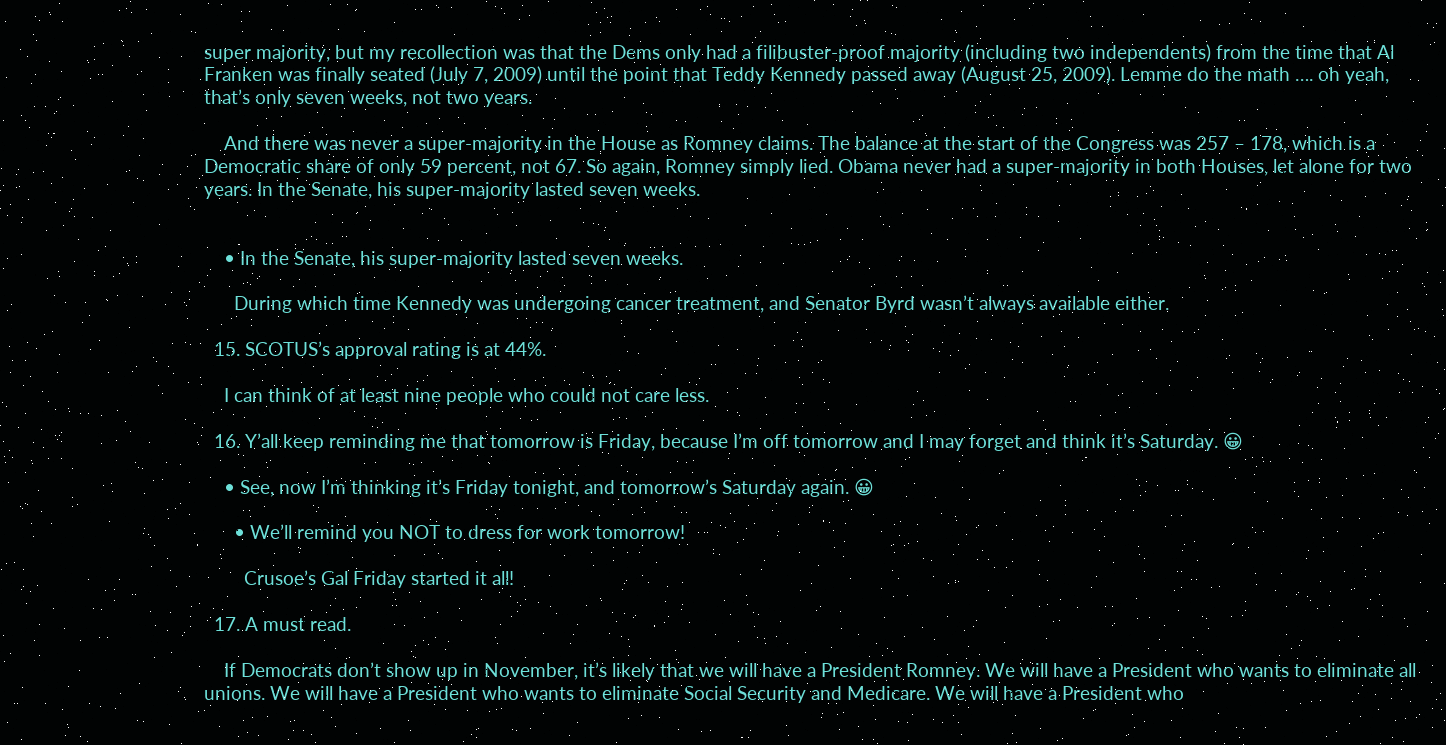super majority, but my recollection was that the Dems only had a filibuster-proof majority (including two independents) from the time that Al Franken was finally seated (July 7, 2009) until the point that Teddy Kennedy passed away (August 25, 2009). Lemme do the math …. oh yeah, that’s only seven weeks, not two years.

    And there was never a super-majority in the House as Romney claims. The balance at the start of the Congress was 257 – 178, which is a Democratic share of only 59 percent, not 67. So again, Romney simply lied. Obama never had a super-majority in both Houses, let alone for two years. In the Senate, his super-majority lasted seven weeks.


    • In the Senate, his super-majority lasted seven weeks.

      During which time Kennedy was undergoing cancer treatment, and Senator Byrd wasn’t always available either.

  15. SCOTUS’s approval rating is at 44%.

    I can think of at least nine people who could not care less.

  16. Y’all keep reminding me that tomorrow is Friday, because I’m off tomorrow and I may forget and think it’s Saturday. 😀

    • See, now I’m thinking it’s Friday tonight, and tomorrow’s Saturday again. 😀

      • We’ll remind you NOT to dress for work tomorrow!

        Crusoe’s Gal Friday started it all!

  17. A must read.

    If Democrats don’t show up in November, it’s likely that we will have a President Romney. We will have a President who wants to eliminate all unions. We will have a President who wants to eliminate Social Security and Medicare. We will have a President who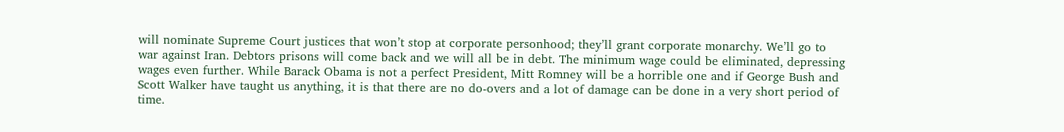will nominate Supreme Court justices that won’t stop at corporate personhood; they’ll grant corporate monarchy. We’ll go to war against Iran. Debtors prisons will come back and we will all be in debt. The minimum wage could be eliminated, depressing wages even further. While Barack Obama is not a perfect President, Mitt Romney will be a horrible one and if George Bush and Scott Walker have taught us anything, it is that there are no do-overs and a lot of damage can be done in a very short period of time.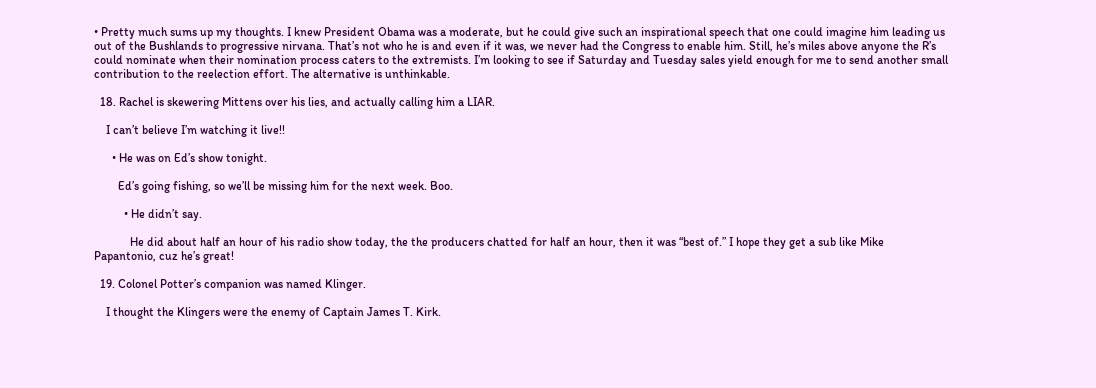• Pretty much sums up my thoughts. I knew President Obama was a moderate, but he could give such an inspirational speech that one could imagine him leading us out of the Bushlands to progressive nirvana. That’s not who he is and even if it was, we never had the Congress to enable him. Still, he’s miles above anyone the R’s could nominate when their nomination process caters to the extremists. I’m looking to see if Saturday and Tuesday sales yield enough for me to send another small contribution to the reelection effort. The alternative is unthinkable.

  18. Rachel is skewering Mittens over his lies, and actually calling him a LIAR.

    I can’t believe I’m watching it live!!

      • He was on Ed’s show tonight.

        Ed’s going fishing, so we’ll be missing him for the next week. Boo.

          • He didn’t say.

            He did about half an hour of his radio show today, the the producers chatted for half an hour, then it was “best of.” I hope they get a sub like Mike Papantonio, cuz he’s great!

  19. Colonel Potter’s companion was named Klinger.

    I thought the Klingers were the enemy of Captain James T. Kirk.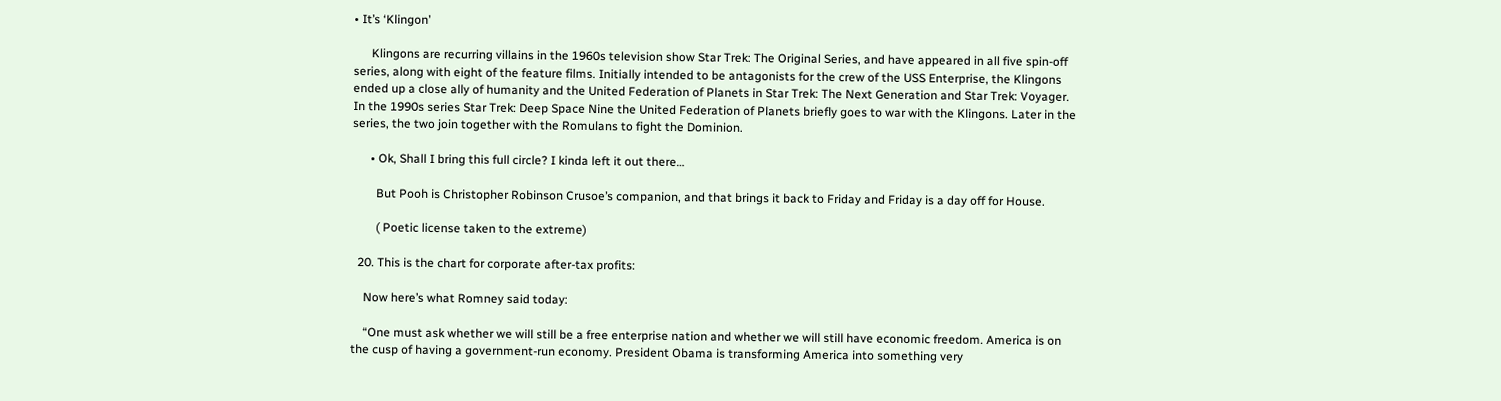• It’s ‘Klingon’

      Klingons are recurring villains in the 1960s television show Star Trek: The Original Series, and have appeared in all five spin-off series, along with eight of the feature films. Initially intended to be antagonists for the crew of the USS Enterprise, the Klingons ended up a close ally of humanity and the United Federation of Planets in Star Trek: The Next Generation and Star Trek: Voyager. In the 1990s series Star Trek: Deep Space Nine the United Federation of Planets briefly goes to war with the Klingons. Later in the series, the two join together with the Romulans to fight the Dominion.

      • Ok, Shall I bring this full circle? I kinda left it out there…

        But Pooh is Christopher Robinson Crusoe’s companion, and that brings it back to Friday and Friday is a day off for House.

        ( Poetic license taken to the extreme)

  20. This is the chart for corporate after-tax profits:

    Now here’s what Romney said today:

    “One must ask whether we will still be a free enterprise nation and whether we will still have economic freedom. America is on the cusp of having a government-run economy. President Obama is transforming America into something very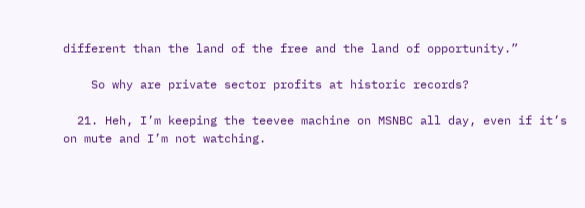different than the land of the free and the land of opportunity.”

    So why are private sector profits at historic records?

  21. Heh, I’m keeping the teevee machine on MSNBC all day, even if it’s on mute and I’m not watching.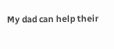My dad can help their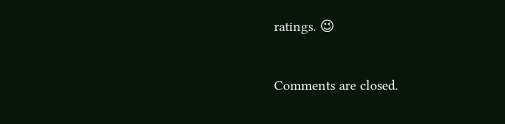ratings. 😉

Comments are closed.